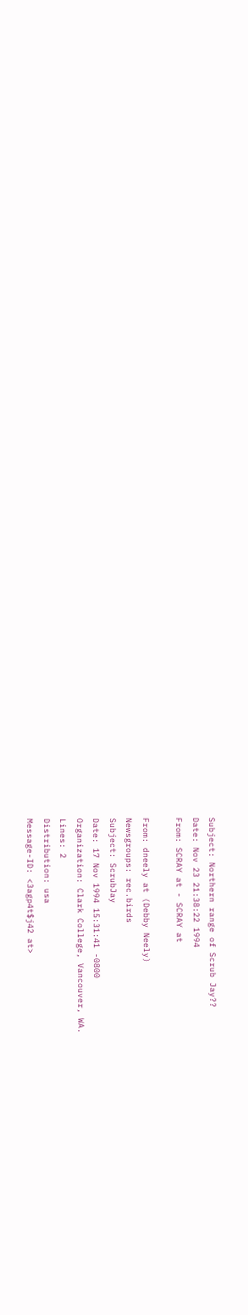Subject: Northern range of Scrub Jay??
Date: Nov 23 21:38:22 1994
From: SCRAY at - SCRAY at

From: dneely at (Debby Neely)
Newsgroups: rec.birds
Subject: ScrubJay
Date: 17 Nov 1994 15:31:41 -0800
Organization: Clark College, Vancouver, WA.
Lines: 2
Distribution: usa
Message-ID: <3agp4t$j42 at>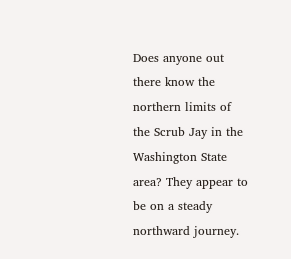Does anyone out there know the northern limits of the Scrub Jay in the
Washington State area? They appear to be on a steady northward journey.